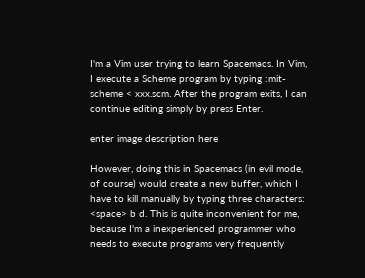I'm a Vim user trying to learn Spacemacs. In Vim, I execute a Scheme program by typing :mit-scheme < xxx.scm. After the program exits, I can continue editing simply by press Enter.

enter image description here

However, doing this in Spacemacs (in evil mode, of course) would create a new buffer, which I have to kill manually by typing three characters: <space> b d. This is quite inconvenient for me, because I'm a inexperienced programmer who needs to execute programs very frequently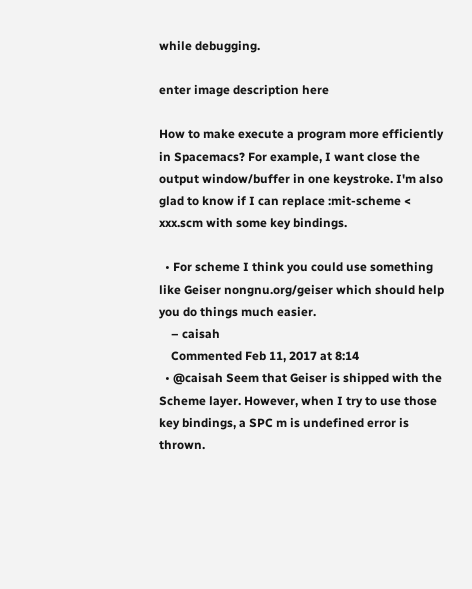while debugging.

enter image description here

How to make execute a program more efficiently in Spacemacs? For example, I want close the output window/buffer in one keystroke. I'm also glad to know if I can replace :mit-scheme < xxx.scm with some key bindings.

  • For scheme I think you could use something like Geiser nongnu.org/geiser which should help you do things much easier.
    – caisah
    Commented Feb 11, 2017 at 8:14
  • @caisah Seem that Geiser is shipped with the Scheme layer. However, when I try to use those key bindings, a SPC m is undefined error is thrown.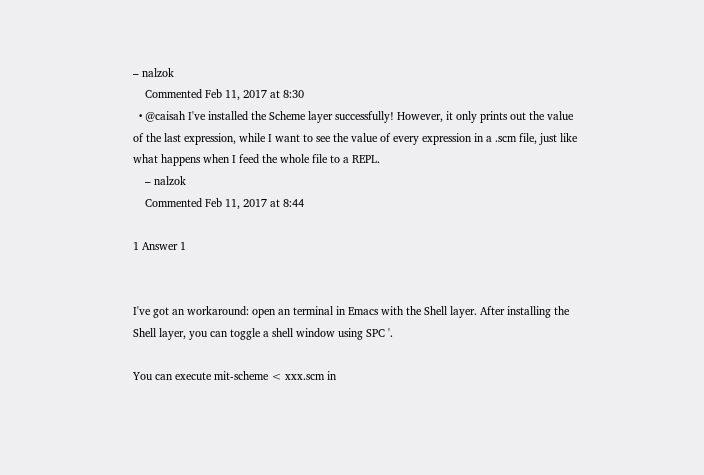– nalzok
    Commented Feb 11, 2017 at 8:30
  • @caisah I've installed the Scheme layer successfully! However, it only prints out the value of the last expression, while I want to see the value of every expression in a .scm file, just like what happens when I feed the whole file to a REPL.
    – nalzok
    Commented Feb 11, 2017 at 8:44

1 Answer 1


I've got an workaround: open an terminal in Emacs with the Shell layer. After installing the Shell layer, you can toggle a shell window using SPC '.

You can execute mit-scheme < xxx.scm in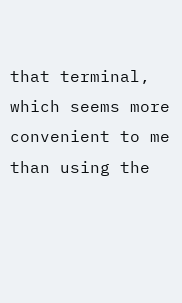that terminal, which seems more convenient to me than using the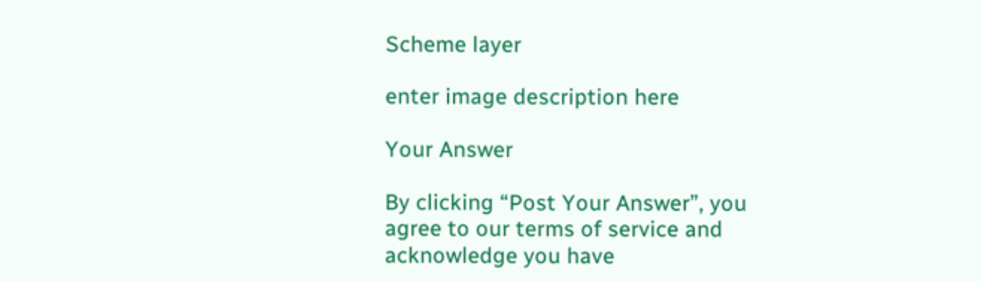Scheme layer

enter image description here

Your Answer

By clicking “Post Your Answer”, you agree to our terms of service and acknowledge you have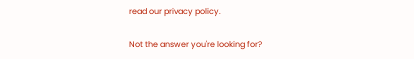read our privacy policy.

Not the answer you're looking for?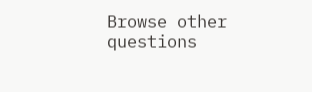Browse other questions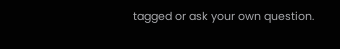tagged or ask your own question.